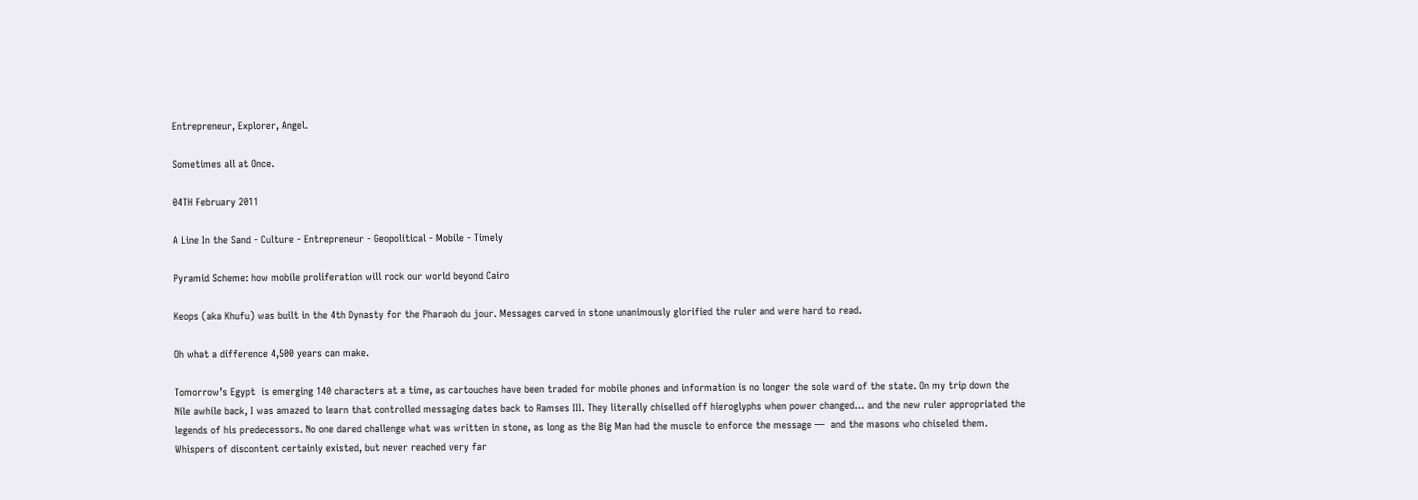Entrepreneur, Explorer, Angel.

Sometimes all at Once.

04TH February 2011

A Line In the Sand - Culture - Entrepreneur - Geopolitical - Mobile - Timely

Pyramid Scheme: how mobile proliferation will rock our world beyond Cairo

Keops (aka Khufu) was built in the 4th Dynasty for the Pharaoh du jour. Messages carved in stone unanimously glorified the ruler and were hard to read.

Oh what a difference 4,500 years can make.

Tomorrow’s Egypt  is emerging 140 characters at a time, as cartouches have been traded for mobile phones and information is no longer the sole ward of the state. On my trip down the Nile awhile back, I was amazed to learn that controlled messaging dates back to Ramses III. They literally chiselled off hieroglyphs when power changed… and the new ruler appropriated the legends of his predecessors. No one dared challenge what was written in stone, as long as the Big Man had the muscle to enforce the message —  and the masons who chiseled them. Whispers of discontent certainly existed, but never reached very far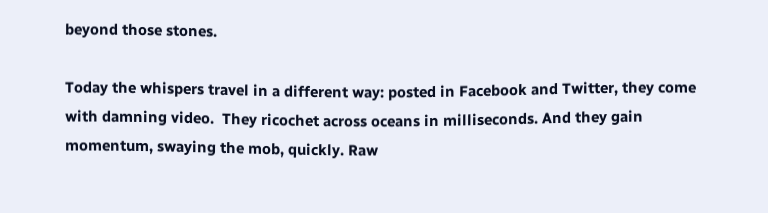beyond those stones.

Today the whispers travel in a different way: posted in Facebook and Twitter, they come with damning video.  They ricochet across oceans in milliseconds. And they gain momentum, swaying the mob, quickly. Raw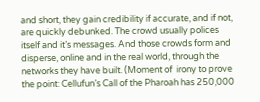and short, they gain credibility if accurate, and if not, are quickly debunked. The crowd usually polices itself and it’s messages. And those crowds form and disperse, online and in the real world, through the networks they have built. (Moment of  irony to prove the point: Cellufun’s Call of the Pharoah has 250,000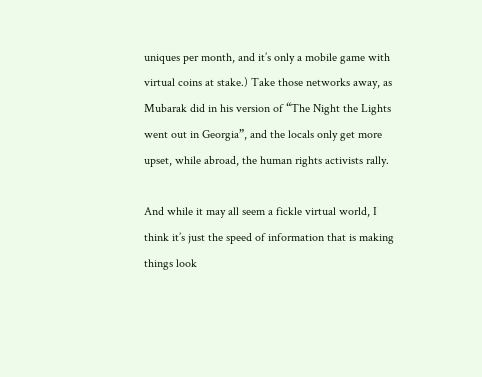uniques per month, and it’s only a mobile game with virtual coins at stake.) Take those networks away, as Mubarak did in his version of “The Night the Lights went out in Georgia”, and the locals only get more upset, while abroad, the human rights activists rally.

And while it may all seem a fickle virtual world, I think it’s just the speed of information that is making things look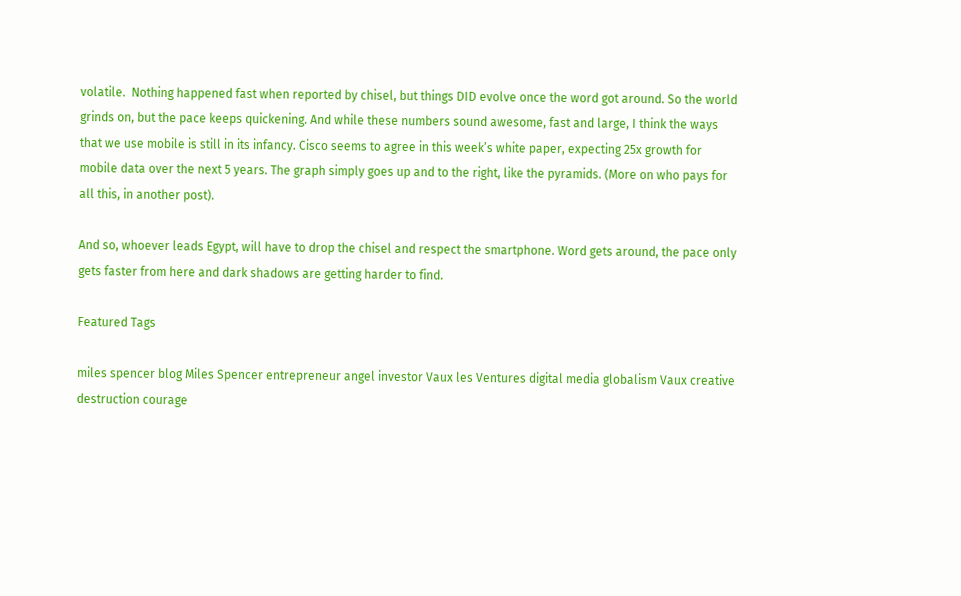volatile.  Nothing happened fast when reported by chisel, but things DID evolve once the word got around. So the world grinds on, but the pace keeps quickening. And while these numbers sound awesome, fast and large, I think the ways that we use mobile is still in its infancy. Cisco seems to agree in this week’s white paper, expecting 25x growth for mobile data over the next 5 years. The graph simply goes up and to the right, like the pyramids. (More on who pays for all this, in another post).

And so, whoever leads Egypt, will have to drop the chisel and respect the smartphone. Word gets around, the pace only gets faster from here and dark shadows are getting harder to find.

Featured Tags

miles spencer blog Miles Spencer entrepreneur angel investor Vaux les Ventures digital media globalism Vaux creative destruction courage